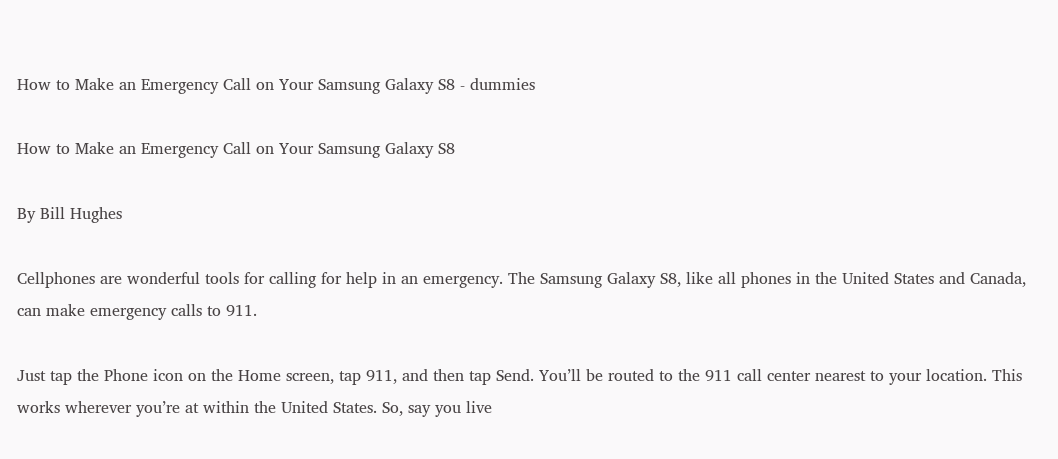How to Make an Emergency Call on Your Samsung Galaxy S8 - dummies

How to Make an Emergency Call on Your Samsung Galaxy S8

By Bill Hughes

Cellphones are wonderful tools for calling for help in an emergency. The Samsung Galaxy S8, like all phones in the United States and Canada, can make emergency calls to 911.

Just tap the Phone icon on the Home screen, tap 911, and then tap Send. You’ll be routed to the 911 call center nearest to your location. This works wherever you’re at within the United States. So, say you live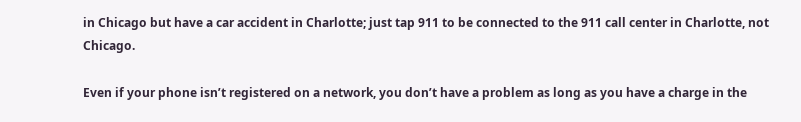in Chicago but have a car accident in Charlotte; just tap 911 to be connected to the 911 call center in Charlotte, not Chicago.

Even if your phone isn’t registered on a network, you don’t have a problem as long as you have a charge in the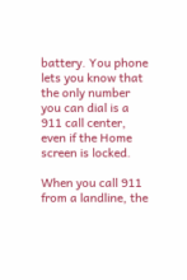battery. You phone lets you know that the only number you can dial is a 911 call center, even if the Home screen is locked.

When you call 911 from a landline, the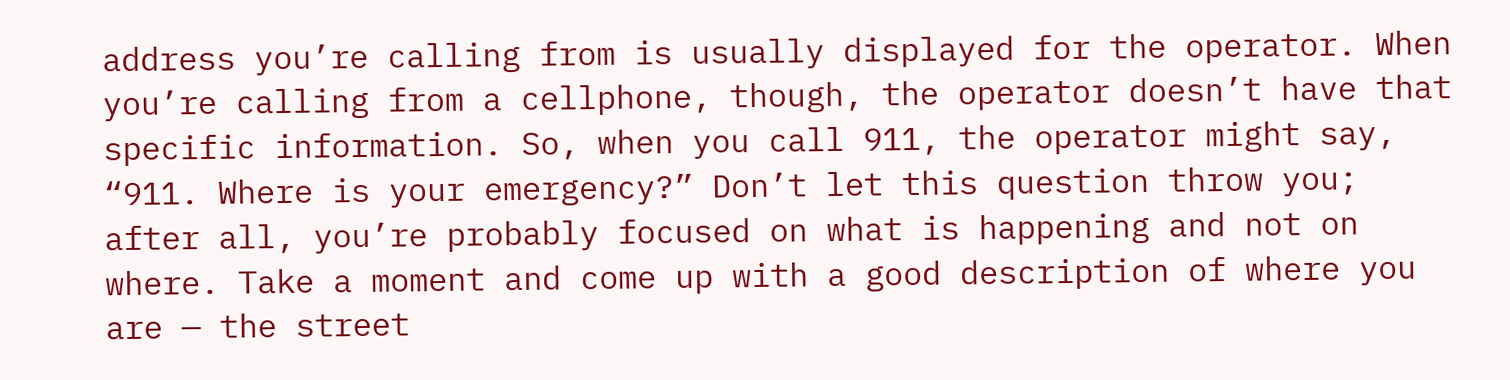address you’re calling from is usually displayed for the operator. When you’re calling from a cellphone, though, the operator doesn’t have that specific information. So, when you call 911, the operator might say, “911. Where is your emergency?” Don’t let this question throw you; after all, you’re probably focused on what is happening and not on where. Take a moment and come up with a good description of where you are — the street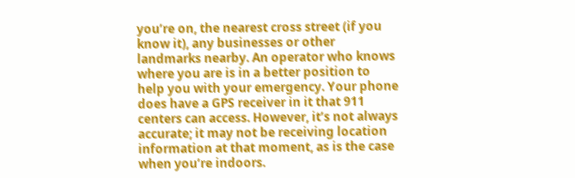you’re on, the nearest cross street (if you know it), any businesses or other landmarks nearby. An operator who knows where you are is in a better position to help you with your emergency. Your phone does have a GPS receiver in it that 911 centers can access. However, it’s not always accurate; it may not be receiving location information at that moment, as is the case when you’re indoors.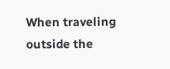When traveling outside the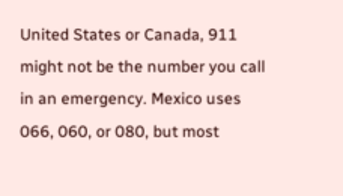United States or Canada, 911 might not be the number you call in an emergency. Mexico uses 066, 060, or 080, but most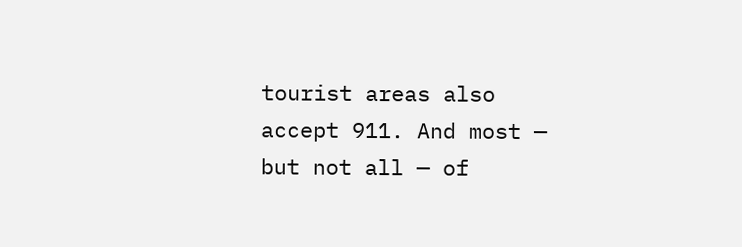tourist areas also accept 911. And most — but not all — of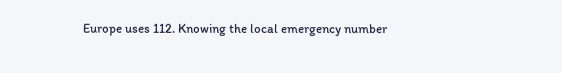Europe uses 112. Knowing the local emergency number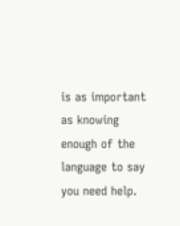is as important as knowing enough of the language to say you need help.